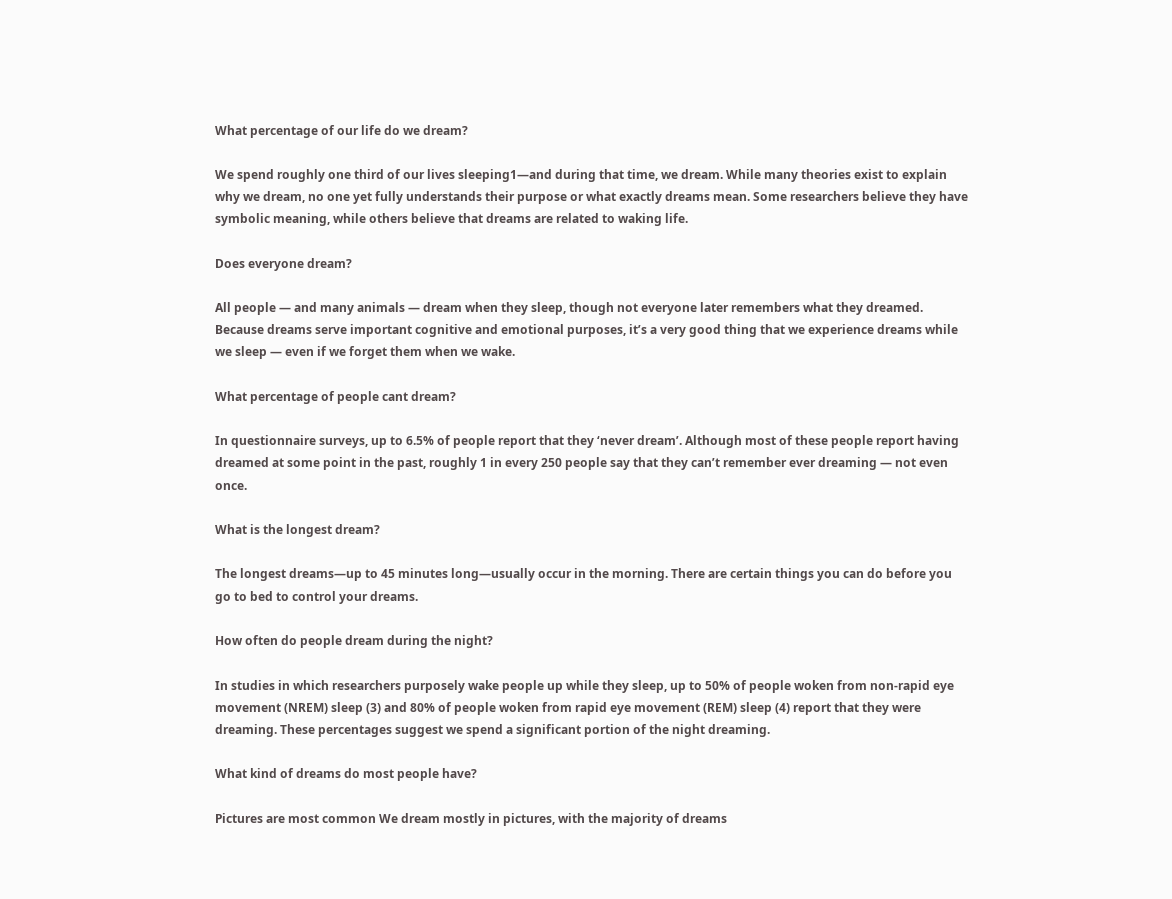What percentage of our life do we dream?

We spend roughly one third of our lives sleeping1—and during that time, we dream. While many theories exist to explain why we dream, no one yet fully understands their purpose or what exactly dreams mean. Some researchers believe they have symbolic meaning, while others believe that dreams are related to waking life.

Does everyone dream?

All people — and many animals — dream when they sleep, though not everyone later remembers what they dreamed. Because dreams serve important cognitive and emotional purposes, it’s a very good thing that we experience dreams while we sleep — even if we forget them when we wake.

What percentage of people cant dream?

In questionnaire surveys, up to 6.5% of people report that they ‘never dream’. Although most of these people report having dreamed at some point in the past, roughly 1 in every 250 people say that they can’t remember ever dreaming — not even once.

What is the longest dream?

The longest dreams—up to 45 minutes long—usually occur in the morning. There are certain things you can do before you go to bed to control your dreams.

How often do people dream during the night?

In studies in which researchers purposely wake people up while they sleep, up to 50% of people woken from non-rapid eye movement (NREM) sleep (3) and 80% of people woken from rapid eye movement (REM) sleep (4) report that they were dreaming. These percentages suggest we spend a significant portion of the night dreaming.

What kind of dreams do most people have?

Pictures are most common We dream mostly in pictures, with the majority of dreams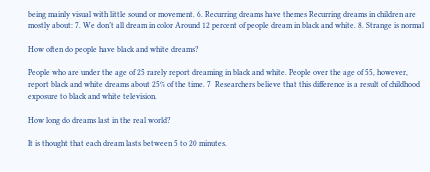being mainly visual with little sound or movement. 6. Recurring dreams have themes Recurring dreams in children are mostly about: 7. We don’t all dream in color Around 12 percent of people dream in black and white. 8. Strange is normal

How often do people have black and white dreams?

People who are under the age of 25 rarely report dreaming in black and white. People over the age of 55, however, report black and white dreams about 25% of the time. 7  Researchers believe that this difference is a result of childhood exposure to black and white television.

How long do dreams last in the real world?

It is thought that each dream lasts between 5 to 20 minutes.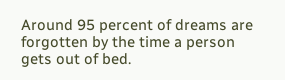Around 95 percent of dreams are forgotten by the time a person gets out of bed.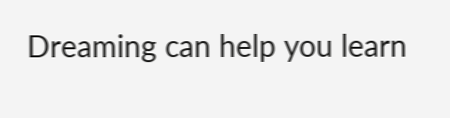Dreaming can help you learn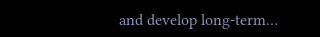and develop long-term…